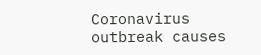Coronavirus outbreak causes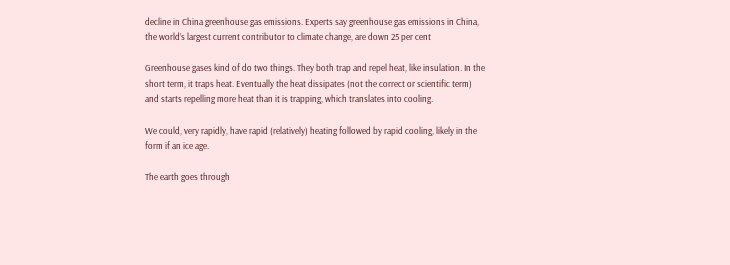decline in China greenhouse gas emissions. Experts say greenhouse gas emissions in China, the world’s largest current contributor to climate change, are down 25 per cent

Greenhouse gases kind of do two things. They both trap and repel heat, like insulation. In the short term, it traps heat. Eventually the heat dissipates (not the correct or scientific term) and starts repelling more heat than it is trapping, which translates into cooling.

We could, very rapidly, have rapid (relatively) heating followed by rapid cooling, likely in the form if an ice age.

The earth goes through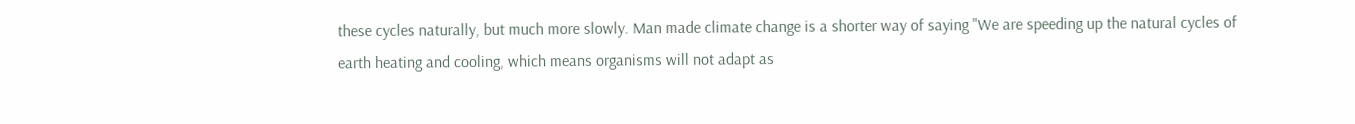these cycles naturally, but much more slowly. Man made climate change is a shorter way of saying "We are speeding up the natural cycles of earth heating and cooling, which means organisms will not adapt as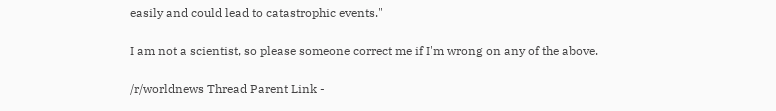easily and could lead to catastrophic events."

I am not a scientist, so please someone correct me if I'm wrong on any of the above.

/r/worldnews Thread Parent Link -